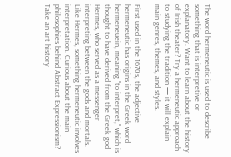The word hermeneutic is used to describe something that is interpretive or explanatory. Want to learn about the history of Irish theater? Try a hermeneutic approach to studying the tradition — it will explain main genres, themes, and styles.

First used in the 1670s, the adjective hermeneutic has origins in the Greek word hermeneuein, meaning "to interpret," which is thought to have derived from the Greek god Hermes, who served as a messenger interpreting between the gods and mortals. Like Hermes, something hermeneutic involves interpretation. Curious about the main philosophies behind Abstract Expressionism? Take an art history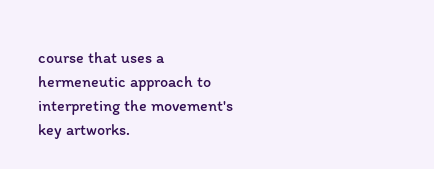course that uses a hermeneutic approach to interpreting the movement's key artworks.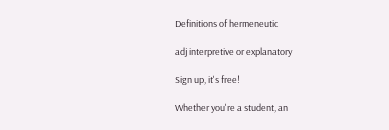Definitions of hermeneutic

adj interpretive or explanatory

Sign up, it's free!

Whether you're a student, an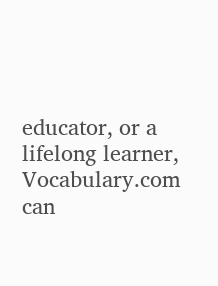educator, or a lifelong learner, Vocabulary.com can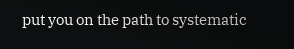put you on the path to systematic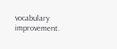vocabulary improvement.